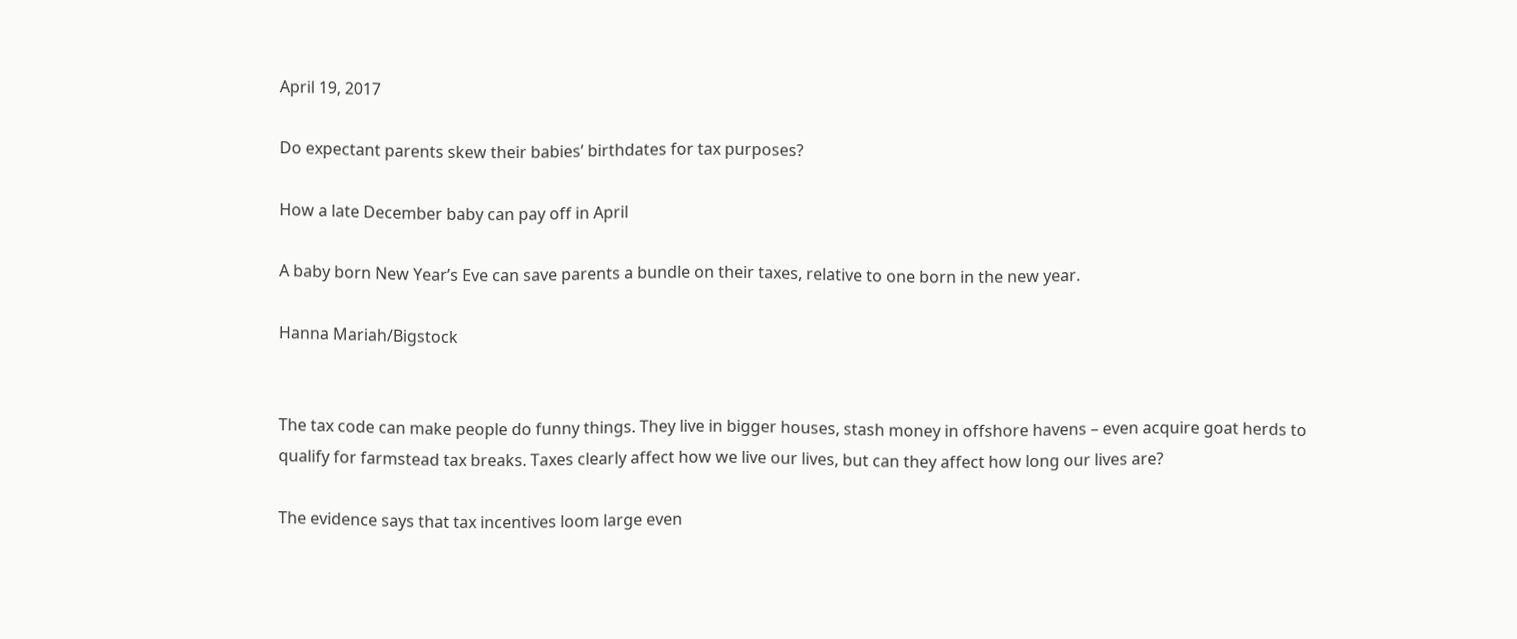April 19, 2017

Do expectant parents skew their babies’ birthdates for tax purposes?

How a late December baby can pay off in April

A baby born New Year’s Eve can save parents a bundle on their taxes, relative to one born in the new year.

Hanna Mariah/Bigstock


The tax code can make people do funny things. They live in bigger houses, stash money in offshore havens – even acquire goat herds to qualify for farmstead tax breaks. Taxes clearly affect how we live our lives, but can they affect how long our lives are?

The evidence says that tax incentives loom large even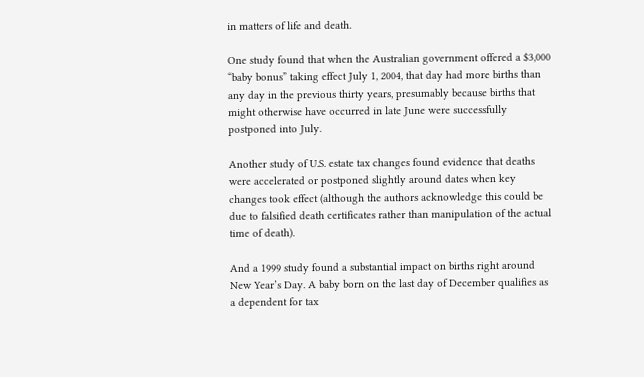in matters of life and death.

One study found that when the Australian government offered a $3,000 “baby bonus” taking effect July 1, 2004, that day had more births than any day in the previous thirty years, presumably because births that might otherwise have occurred in late June were successfully postponed into July.

Another study of U.S. estate tax changes found evidence that deaths were accelerated or postponed slightly around dates when key changes took effect (although the authors acknowledge this could be due to falsified death certificates rather than manipulation of the actual time of death).

And a 1999 study found a substantial impact on births right around New Year’s Day. A baby born on the last day of December qualifies as a dependent for tax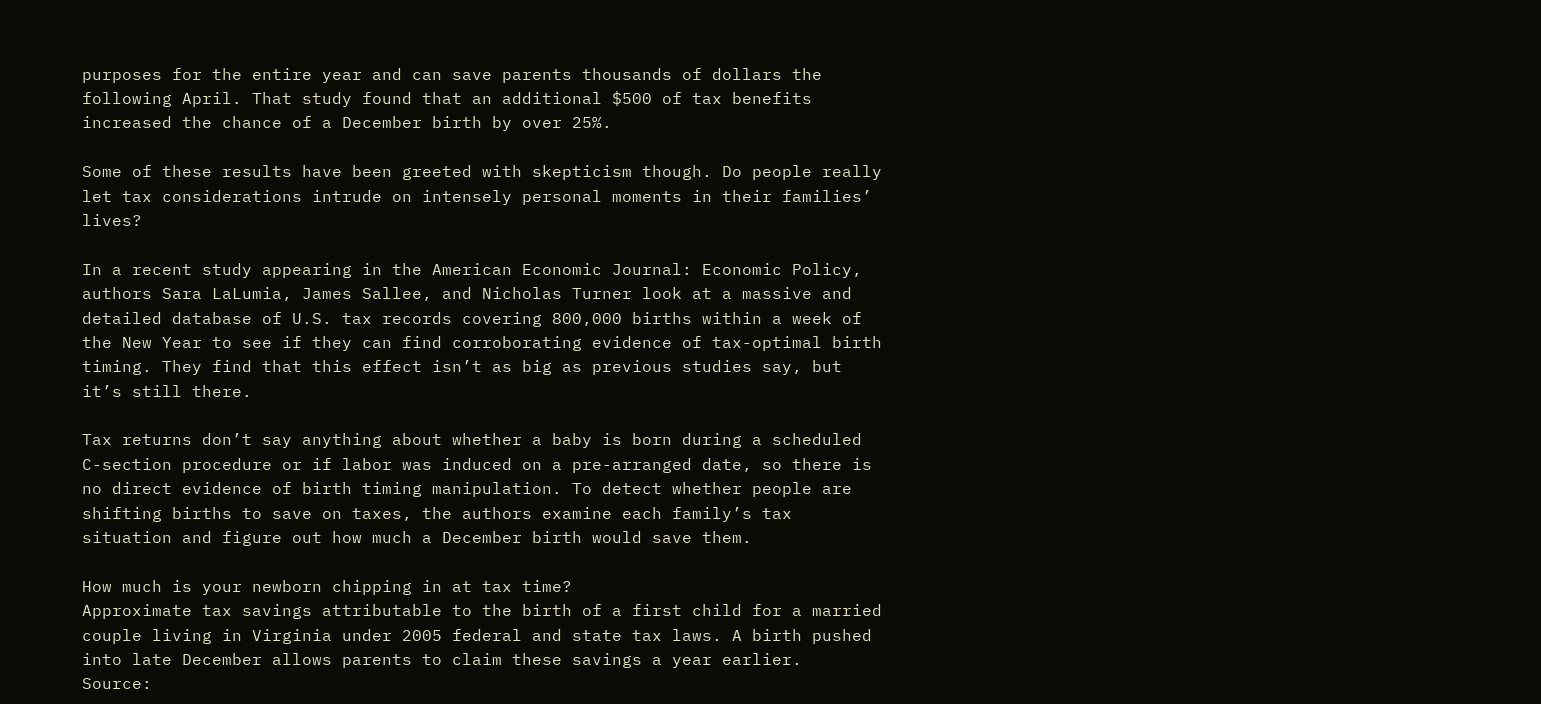purposes for the entire year and can save parents thousands of dollars the following April. That study found that an additional $500 of tax benefits increased the chance of a December birth by over 25%.

Some of these results have been greeted with skepticism though. Do people really let tax considerations intrude on intensely personal moments in their families’ lives?

In a recent study appearing in the American Economic Journal: Economic Policy, authors Sara LaLumia, James Sallee, and Nicholas Turner look at a massive and detailed database of U.S. tax records covering 800,000 births within a week of the New Year to see if they can find corroborating evidence of tax-optimal birth timing. They find that this effect isn’t as big as previous studies say, but it’s still there.

Tax returns don’t say anything about whether a baby is born during a scheduled C-section procedure or if labor was induced on a pre-arranged date, so there is no direct evidence of birth timing manipulation. To detect whether people are shifting births to save on taxes, the authors examine each family’s tax situation and figure out how much a December birth would save them.

How much is your newborn chipping in at tax time?
Approximate tax savings attributable to the birth of a first child for a married couple living in Virginia under 2005 federal and state tax laws. A birth pushed into late December allows parents to claim these savings a year earlier.
Source: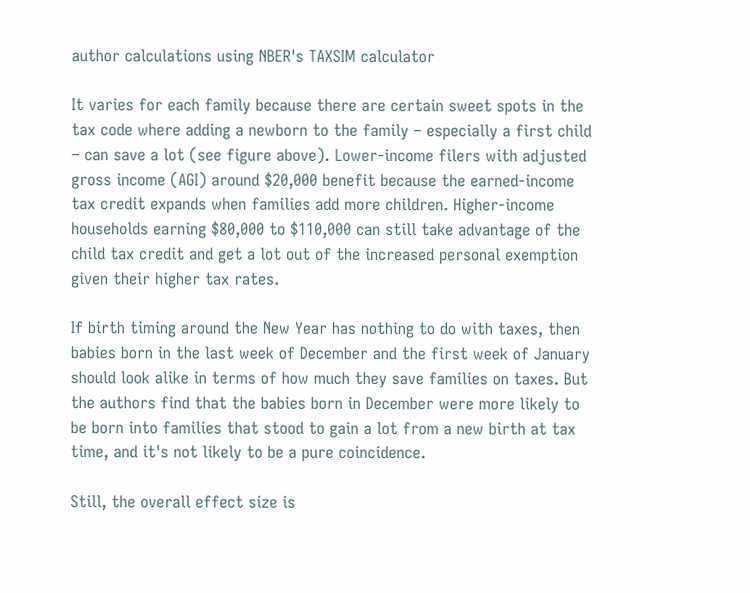author calculations using NBER's TAXSIM calculator

It varies for each family because there are certain sweet spots in the tax code where adding a newborn to the family – especially a first child – can save a lot (see figure above). Lower-income filers with adjusted gross income (AGI) around $20,000 benefit because the earned-income tax credit expands when families add more children. Higher-income households earning $80,000 to $110,000 can still take advantage of the child tax credit and get a lot out of the increased personal exemption given their higher tax rates.

If birth timing around the New Year has nothing to do with taxes, then babies born in the last week of December and the first week of January should look alike in terms of how much they save families on taxes. But the authors find that the babies born in December were more likely to be born into families that stood to gain a lot from a new birth at tax time, and it's not likely to be a pure coincidence.

Still, the overall effect size is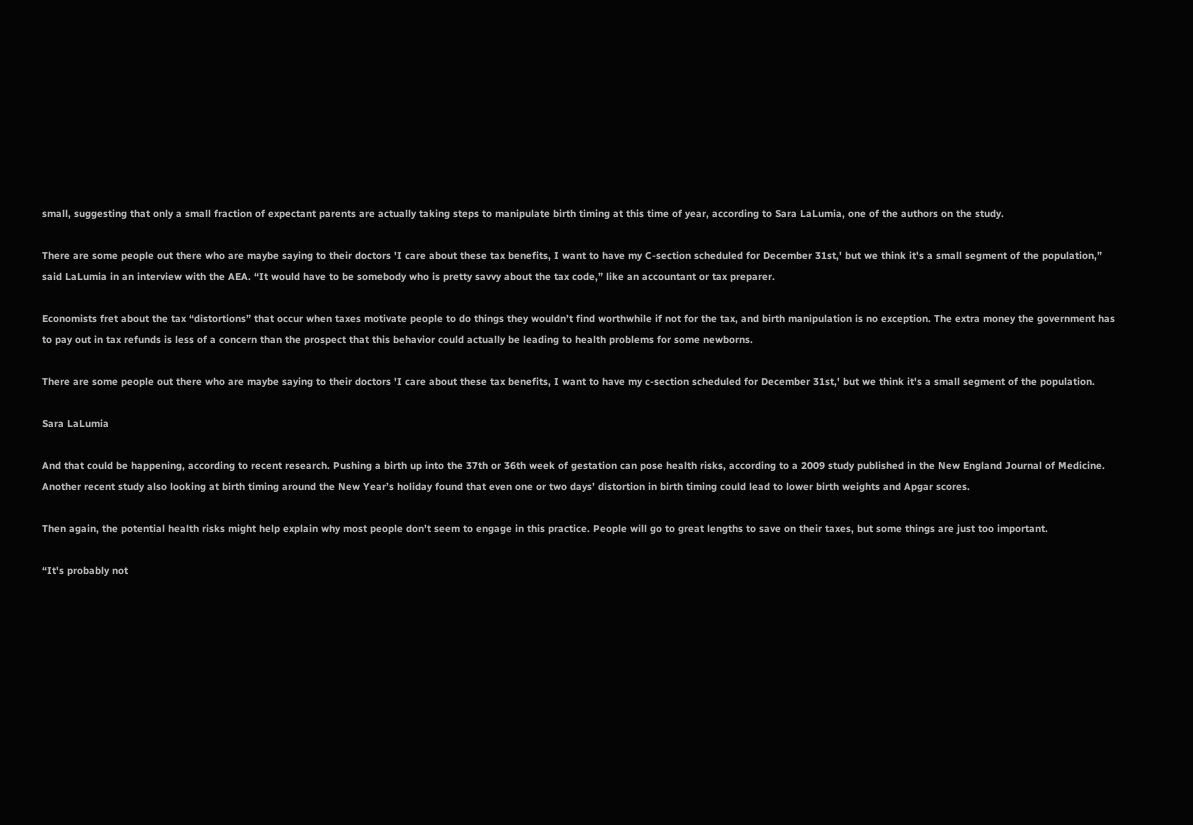small, suggesting that only a small fraction of expectant parents are actually taking steps to manipulate birth timing at this time of year, according to Sara LaLumia, one of the authors on the study.

There are some people out there who are maybe saying to their doctors 'I care about these tax benefits, I want to have my C-section scheduled for December 31st,' but we think it's a small segment of the population,” said LaLumia in an interview with the AEA. “It would have to be somebody who is pretty savvy about the tax code,” like an accountant or tax preparer.

Economists fret about the tax “distortions” that occur when taxes motivate people to do things they wouldn’t find worthwhile if not for the tax, and birth manipulation is no exception. The extra money the government has to pay out in tax refunds is less of a concern than the prospect that this behavior could actually be leading to health problems for some newborns.

There are some people out there who are maybe saying to their doctors 'I care about these tax benefits, I want to have my c-section scheduled for December 31st,' but we think it's a small segment of the population.

Sara LaLumia

And that could be happening, according to recent research. Pushing a birth up into the 37th or 36th week of gestation can pose health risks, according to a 2009 study published in the New England Journal of Medicine. Another recent study also looking at birth timing around the New Year’s holiday found that even one or two days’ distortion in birth timing could lead to lower birth weights and Apgar scores.

Then again, the potential health risks might help explain why most people don’t seem to engage in this practice. People will go to great lengths to save on their taxes, but some things are just too important.

“It's probably not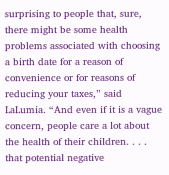surprising to people that, sure, there might be some health problems associated with choosing a birth date for a reason of convenience or for reasons of reducing your taxes,” said LaLumia. “And even if it is a vague concern, people care a lot about the health of their children. . . . that potential negative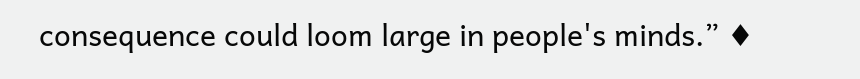consequence could loom large in people's minds.” ♦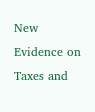New Evidence on Taxes and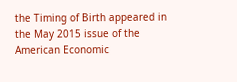the Timing of Birth appeared in the May 2015 issue of the American Economic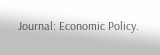Journal: Economic Policy.